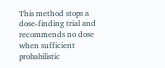This method stops a dose-finding trial and recommends no dose when sufficient probabilistic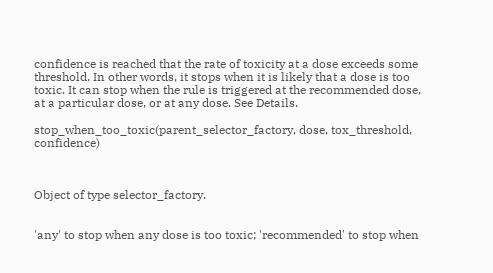confidence is reached that the rate of toxicity at a dose exceeds some threshold. In other words, it stops when it is likely that a dose is too toxic. It can stop when the rule is triggered at the recommended dose, at a particular dose, or at any dose. See Details.

stop_when_too_toxic(parent_selector_factory, dose, tox_threshold, confidence)



Object of type selector_factory.


'any' to stop when any dose is too toxic; 'recommended' to stop when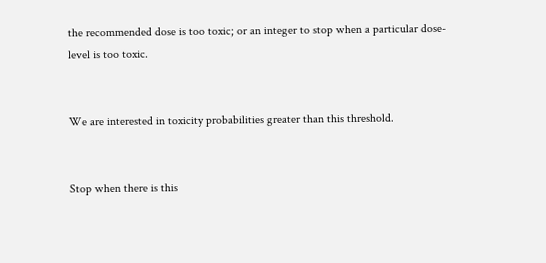the recommended dose is too toxic; or an integer to stop when a particular dose-level is too toxic.


We are interested in toxicity probabilities greater than this threshold.


Stop when there is this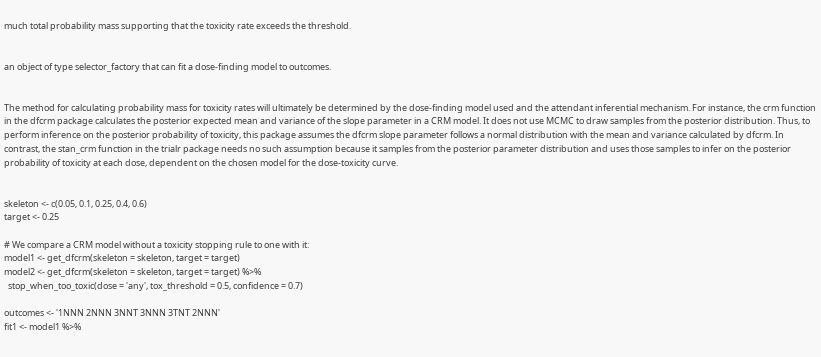much total probability mass supporting that the toxicity rate exceeds the threshold.


an object of type selector_factory that can fit a dose-finding model to outcomes.


The method for calculating probability mass for toxicity rates will ultimately be determined by the dose-finding model used and the attendant inferential mechanism. For instance, the crm function in the dfcrm package calculates the posterior expected mean and variance of the slope parameter in a CRM model. It does not use MCMC to draw samples from the posterior distribution. Thus, to perform inference on the posterior probability of toxicity, this package assumes the dfcrm slope parameter follows a normal distribution with the mean and variance calculated by dfcrm. In contrast, the stan_crm function in the trialr package needs no such assumption because it samples from the posterior parameter distribution and uses those samples to infer on the posterior probability of toxicity at each dose, dependent on the chosen model for the dose-toxicity curve.


skeleton <- c(0.05, 0.1, 0.25, 0.4, 0.6)
target <- 0.25

# We compare a CRM model without a toxicity stopping rule to one with it:
model1 <- get_dfcrm(skeleton = skeleton, target = target)
model2 <- get_dfcrm(skeleton = skeleton, target = target) %>%
  stop_when_too_toxic(dose = 'any', tox_threshold = 0.5, confidence = 0.7)

outcomes <- '1NNN 2NNN 3NNT 3NNN 3TNT 2NNN'
fit1 <- model1 %>%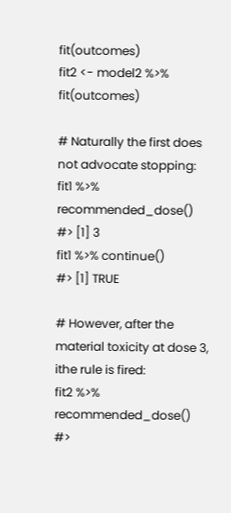fit(outcomes)
fit2 <- model2 %>% fit(outcomes)

# Naturally the first does not advocate stopping:
fit1 %>% recommended_dose()
#> [1] 3
fit1 %>% continue()
#> [1] TRUE

# However, after the material toxicity at dose 3, ithe rule is fired:
fit2 %>% recommended_dose()
#>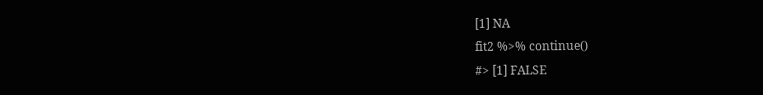[1] NA
fit2 %>% continue()
#> [1] FALSE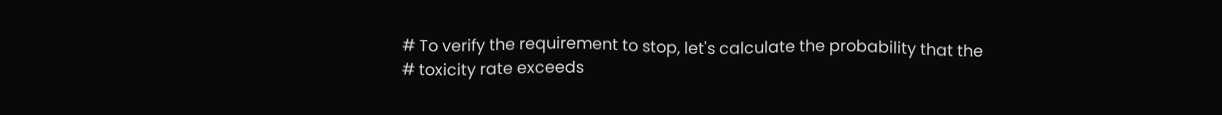# To verify the requirement to stop, let's calculate the probability that the
# toxicity rate exceeds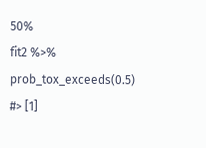50%
fit2 %>% prob_tox_exceeds(0.5)
#> [1]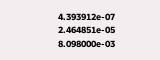4.393912e-07 2.464851e-05 8.098000e-03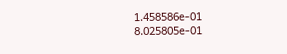1.458586e-01 8.025805e-01